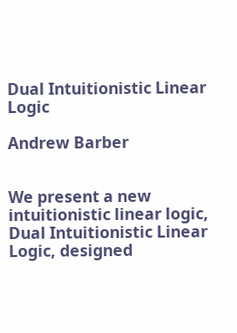Dual Intuitionistic Linear Logic

Andrew Barber


We present a new intuitionistic linear logic, Dual Intuitionistic Linear Logic, designed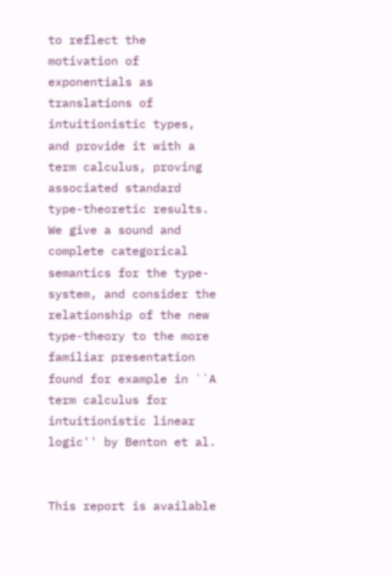to reflect the motivation of exponentials as translations of intuitionistic types, and provide it with a term calculus, proving associated standard type-theoretic results. We give a sound and complete categorical semantics for the type-system, and consider the relationship of the new type-theory to the more familiar presentation found for example in ``A term calculus for intuitionistic linear logic'' by Benton et al.


This report is available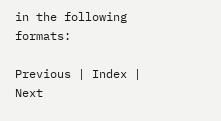in the following formats:

Previous | Index | Next